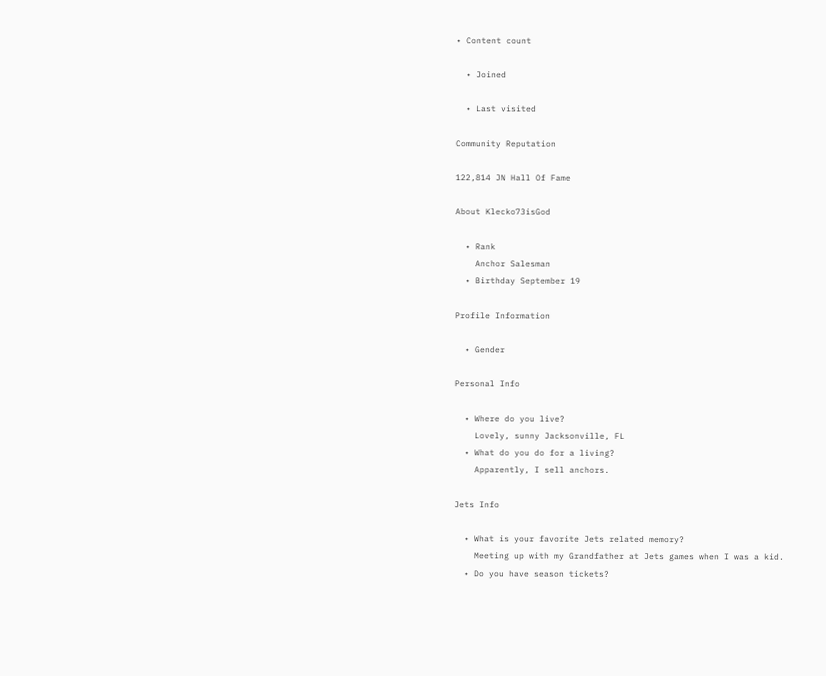• Content count

  • Joined

  • Last visited

Community Reputation

122,814 JN Hall Of Fame

About Klecko73isGod

  • Rank
    Anchor Salesman
  • Birthday September 19

Profile Information

  • Gender

Personal Info

  • Where do you live?
    Lovely, sunny Jacksonville, FL
  • What do you do for a living?
    Apparently, I sell anchors.

Jets Info

  • What is your favorite Jets related memory?
    Meeting up with my Grandfather at Jets games when I was a kid.
  • Do you have season tickets?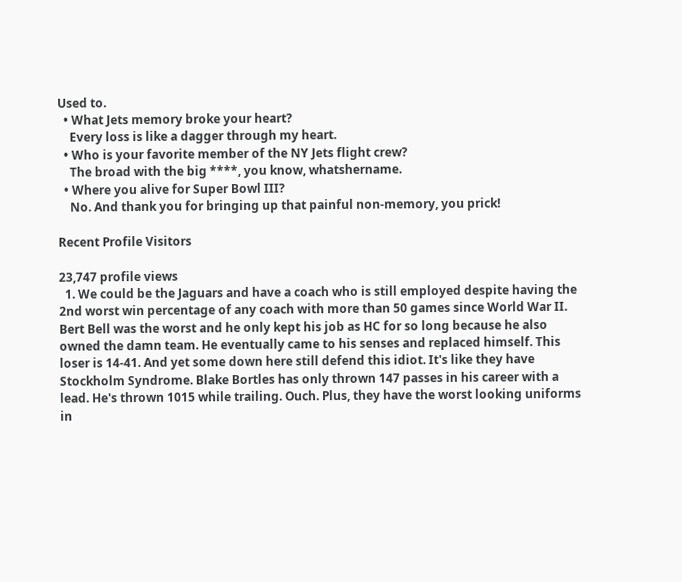Used to.
  • What Jets memory broke your heart?
    Every loss is like a dagger through my heart.
  • Who is your favorite member of the NY Jets flight crew?
    The broad with the big ****, you know, whatshername.
  • Where you alive for Super Bowl III?
    No. And thank you for bringing up that painful non-memory, you prick!

Recent Profile Visitors

23,747 profile views
  1. We could be the Jaguars and have a coach who is still employed despite having the 2nd worst win percentage of any coach with more than 50 games since World War II. Bert Bell was the worst and he only kept his job as HC for so long because he also owned the damn team. He eventually came to his senses and replaced himself. This loser is 14-41. And yet some down here still defend this idiot. It's like they have Stockholm Syndrome. Blake Bortles has only thrown 147 passes in his career with a lead. He's thrown 1015 while trailing. Ouch. Plus, they have the worst looking uniforms in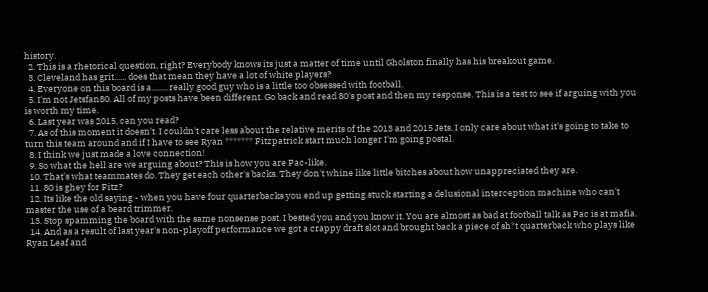history.
  2. This is a rhetorical question, right? Everybody knows its just a matter of time until Gholston finally has his breakout game.
  3. Cleveland has grit...... does that mean they have a lot of white players?
  4. Everyone on this board is a........ really good guy who is a little too obsessed with football.
  5. I'm not Jetsfan80. All of my posts have been different. Go back and read 80's post and then my response. This is a test to see if arguing with you is worth my time.
  6. Last year was 2015, can you read?
  7. As of this moment it doesn't. I couldn't care less about the relative merits of the 2013 and 2015 Jets. I only care about what it's going to take to turn this team around and if I have to see Ryan ******* Fitzpatrick start much longer I'm going postal.
  8. I think we just made a love connection!
  9. So what the hell are we arguing about? This is how you are Pac-like.
  10. That's what teammates do. They get each other's backs. They don't whine like little bitches about how unappreciated they are.
  11. 80 is ghey for Fitz?
  12. Its like the old saying - when you have four quarterbacks you end up getting stuck starting a delusional interception machine who can't master the use of a beard trimmer.
  13. Stop spamming the board with the same nonsense post. I bested you and you know it. You are almost as bad at football talk as Pac is at mafia.
  14. And as a result of last year's non-playoff performance we got a crappy draft slot and brought back a piece of sh*t quarterback who plays like Ryan Leaf and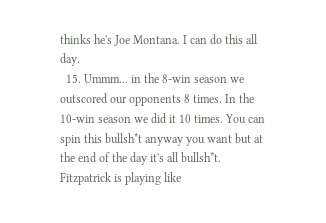thinks he's Joe Montana. I can do this all day.
  15. Ummm... in the 8-win season we outscored our opponents 8 times. In the 10-win season we did it 10 times. You can spin this bullsh*t anyway you want but at the end of the day it's all bullsh*t. Fitzpatrick is playing like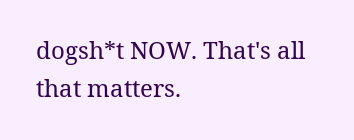dogsh*t NOW. That's all that matters.